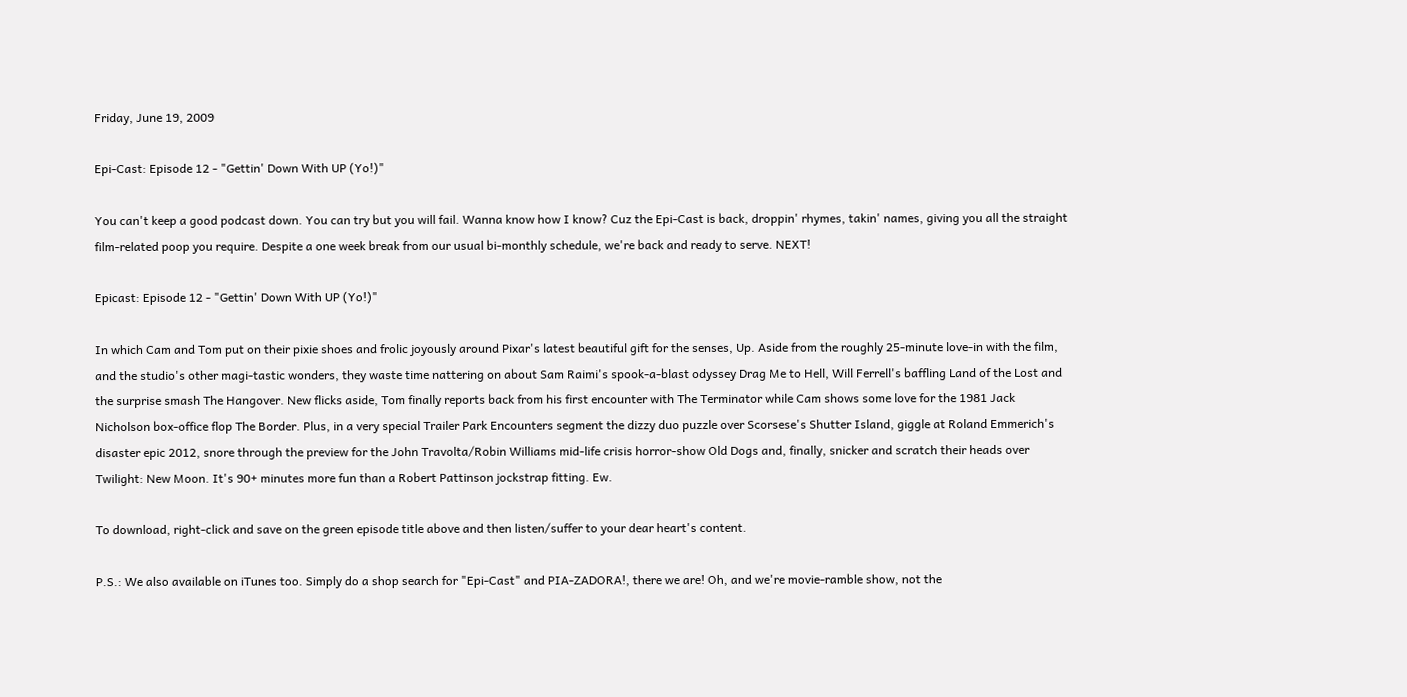Friday, June 19, 2009

Epi-Cast: Episode 12 - "Gettin' Down With UP (Yo!)"

You can't keep a good podcast down. You can try but you will fail. Wanna know how I know? Cuz the Epi-Cast is back, droppin' rhymes, takin' names, giving you all the straight film-related poop you require. Despite a one week break from our usual bi-monthly schedule, we're back and ready to serve. NEXT!

Epicast: Episode 12 - "Gettin' Down With UP (Yo!)"

In which Cam and Tom put on their pixie shoes and frolic joyously around Pixar's latest beautiful gift for the senses, Up. Aside from the roughly 25-minute love-in with the film, and the studio's other magi-tastic wonders, they waste time nattering on about Sam Raimi's spook-a-blast odyssey Drag Me to Hell, Will Ferrell's baffling Land of the Lost and the surprise smash The Hangover. New flicks aside, Tom finally reports back from his first encounter with The Terminator while Cam shows some love for the 1981 Jack Nicholson box-office flop The Border. Plus, in a very special Trailer Park Encounters segment the dizzy duo puzzle over Scorsese's Shutter Island, giggle at Roland Emmerich's disaster epic 2012, snore through the preview for the John Travolta/Robin Williams mid-life crisis horror-show Old Dogs and, finally, snicker and scratch their heads over Twilight: New Moon. It's 90+ minutes more fun than a Robert Pattinson jockstrap fitting. Ew.

To download, right-click and save on the green episode title above and then listen/suffer to your dear heart's content.

P.S.: We also available on iTunes too. Simply do a shop search for "Epi-Cast" and PIA-ZADORA!, there we are! Oh, and we're movie-ramble show, not the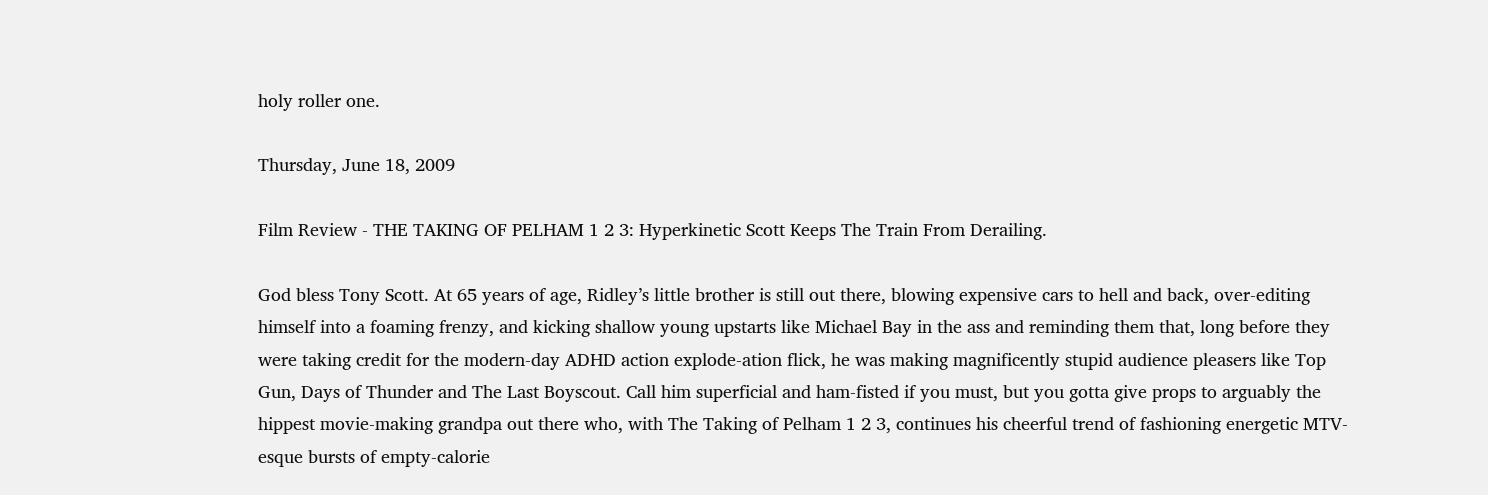holy roller one.

Thursday, June 18, 2009

Film Review - THE TAKING OF PELHAM 1 2 3: Hyperkinetic Scott Keeps The Train From Derailing.

God bless Tony Scott. At 65 years of age, Ridley’s little brother is still out there, blowing expensive cars to hell and back, over-editing himself into a foaming frenzy, and kicking shallow young upstarts like Michael Bay in the ass and reminding them that, long before they were taking credit for the modern-day ADHD action explode-ation flick, he was making magnificently stupid audience pleasers like Top Gun, Days of Thunder and The Last Boyscout. Call him superficial and ham-fisted if you must, but you gotta give props to arguably the hippest movie-making grandpa out there who, with The Taking of Pelham 1 2 3, continues his cheerful trend of fashioning energetic MTV-esque bursts of empty-calorie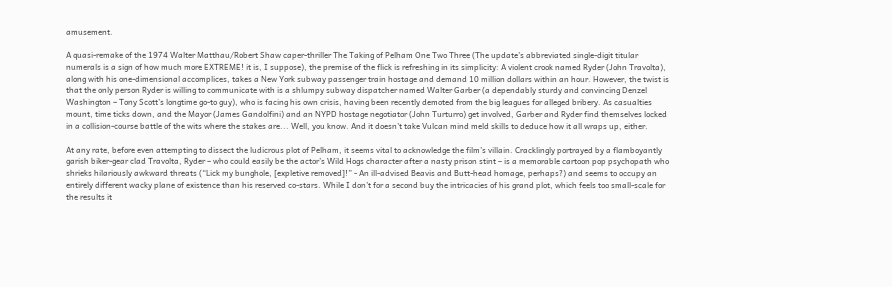amusement.

A quasi-remake of the 1974 Walter Matthau/Robert Shaw caper-thriller The Taking of Pelham One Two Three (The update’s abbreviated single-digit titular numerals is a sign of how much more EXTREME! it is, I suppose), the premise of the flick is refreshing in its simplicity: A violent crook named Ryder (John Travolta), along with his one-dimensional accomplices, takes a New York subway passenger train hostage and demand 10 million dollars within an hour. However, the twist is that the only person Ryder is willing to communicate with is a shlumpy subway dispatcher named Walter Garber (a dependably sturdy and convincing Denzel Washington – Tony Scott’s longtime go-to guy), who is facing his own crisis, having been recently demoted from the big leagues for alleged bribery. As casualties mount, time ticks down, and the Mayor (James Gandolfini) and an NYPD hostage negotiator (John Turturro) get involved, Garber and Ryder find themselves locked in a collision-course battle of the wits where the stakes are... Well, you know. And it doesn’t take Vulcan mind meld skills to deduce how it all wraps up, either.

At any rate, before even attempting to dissect the ludicrous plot of Pelham, it seems vital to acknowledge the film’s villain. Cracklingly portrayed by a flamboyantly garish biker-gear clad Travolta, Ryder – who could easily be the actor’s Wild Hogs character after a nasty prison stint – is a memorable cartoon pop psychopath who shrieks hilariously awkward threats (“Lick my bunghole, [expletive removed]!” - An ill-advised Beavis and Butt-head homage, perhaps?) and seems to occupy an entirely different wacky plane of existence than his reserved co-stars. While I don’t for a second buy the intricacies of his grand plot, which feels too small-scale for the results it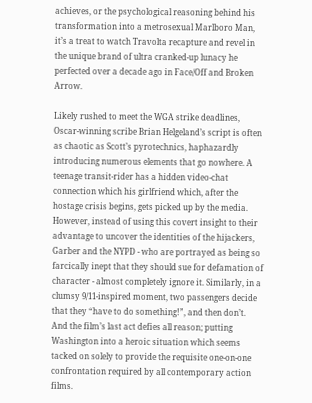achieves, or the psychological reasoning behind his transformation into a metrosexual Marlboro Man, it’s a treat to watch Travolta recapture and revel in the unique brand of ultra cranked-up lunacy he perfected over a decade ago in Face/Off and Broken Arrow.

Likely rushed to meet the WGA strike deadlines, Oscar-winning scribe Brian Helgeland’s script is often as chaotic as Scott’s pyrotechnics, haphazardly introducing numerous elements that go nowhere. A teenage transit-rider has a hidden video-chat connection which his girlfriend which, after the hostage crisis begins, gets picked up by the media. However, instead of using this covert insight to their advantage to uncover the identities of the hijackers, Garber and the NYPD - who are portrayed as being so farcically inept that they should sue for defamation of character - almost completely ignore it. Similarly, in a clumsy 9/11-inspired moment, two passengers decide that they “have to do something!”, and then don’t. And the film’s last act defies all reason; putting Washington into a heroic situation which seems tacked on solely to provide the requisite one-on-one confrontation required by all contemporary action films.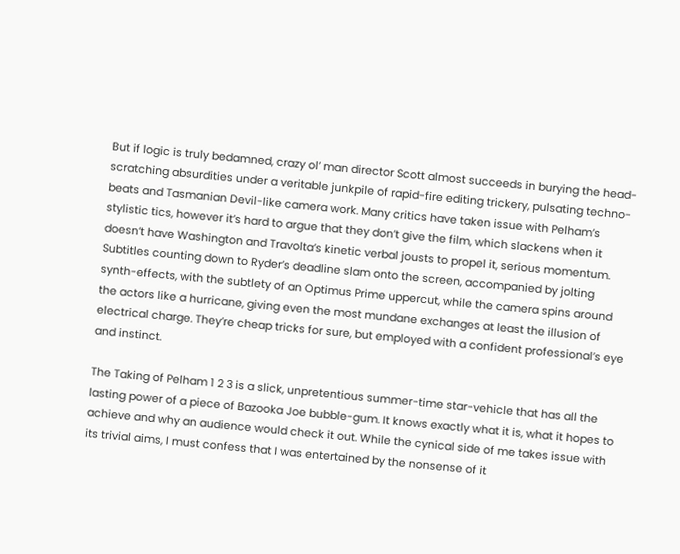But if logic is truly bedamned, crazy ol’ man director Scott almost succeeds in burying the head-scratching absurdities under a veritable junkpile of rapid-fire editing trickery, pulsating techno-beats and Tasmanian Devil-like camera work. Many critics have taken issue with Pelham’s stylistic tics, however it’s hard to argue that they don’t give the film, which slackens when it doesn’t have Washington and Travolta’s kinetic verbal jousts to propel it, serious momentum. Subtitles counting down to Ryder’s deadline slam onto the screen, accompanied by jolting synth-effects, with the subtlety of an Optimus Prime uppercut, while the camera spins around the actors like a hurricane, giving even the most mundane exchanges at least the illusion of electrical charge. They’re cheap tricks for sure, but employed with a confident professional’s eye and instinct.

The Taking of Pelham 1 2 3 is a slick, unpretentious summer-time star-vehicle that has all the lasting power of a piece of Bazooka Joe bubble-gum. It knows exactly what it is, what it hopes to achieve and why an audience would check it out. While the cynical side of me takes issue with its trivial aims, I must confess that I was entertained by the nonsense of it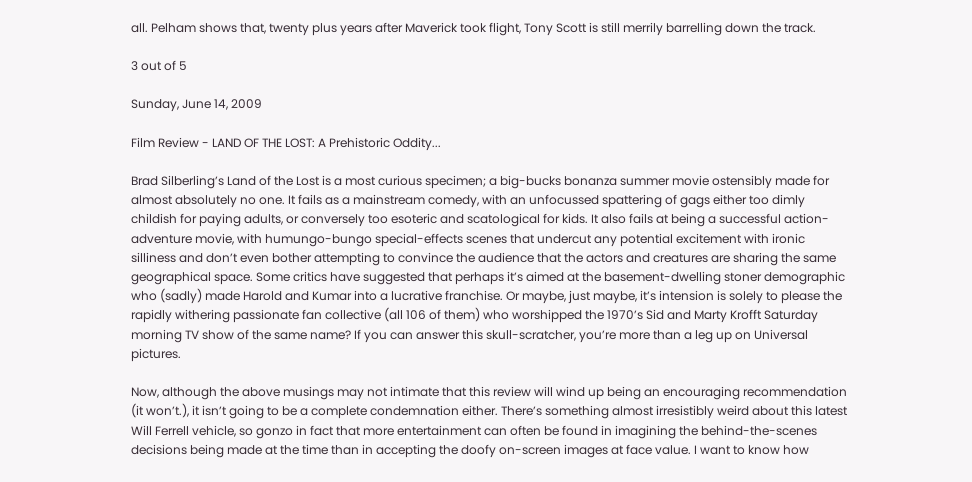all. Pelham shows that, twenty plus years after Maverick took flight, Tony Scott is still merrily barrelling down the track.

3 out of 5

Sunday, June 14, 2009

Film Review - LAND OF THE LOST: A Prehistoric Oddity...

Brad Silberling’s Land of the Lost is a most curious specimen; a big-bucks bonanza summer movie ostensibly made for almost absolutely no one. It fails as a mainstream comedy, with an unfocussed spattering of gags either too dimly childish for paying adults, or conversely too esoteric and scatological for kids. It also fails at being a successful action-adventure movie, with humungo-bungo special-effects scenes that undercut any potential excitement with ironic silliness and don’t even bother attempting to convince the audience that the actors and creatures are sharing the same geographical space. Some critics have suggested that perhaps it’s aimed at the basement-dwelling stoner demographic who (sadly) made Harold and Kumar into a lucrative franchise. Or maybe, just maybe, it’s intension is solely to please the rapidly withering passionate fan collective (all 106 of them) who worshipped the 1970’s Sid and Marty Krofft Saturday morning TV show of the same name? If you can answer this skull-scratcher, you’re more than a leg up on Universal pictures.

Now, although the above musings may not intimate that this review will wind up being an encouraging recommendation (it won’t.), it isn’t going to be a complete condemnation either. There’s something almost irresistibly weird about this latest Will Ferrell vehicle, so gonzo in fact that more entertainment can often be found in imagining the behind-the-scenes decisions being made at the time than in accepting the doofy on-screen images at face value. I want to know how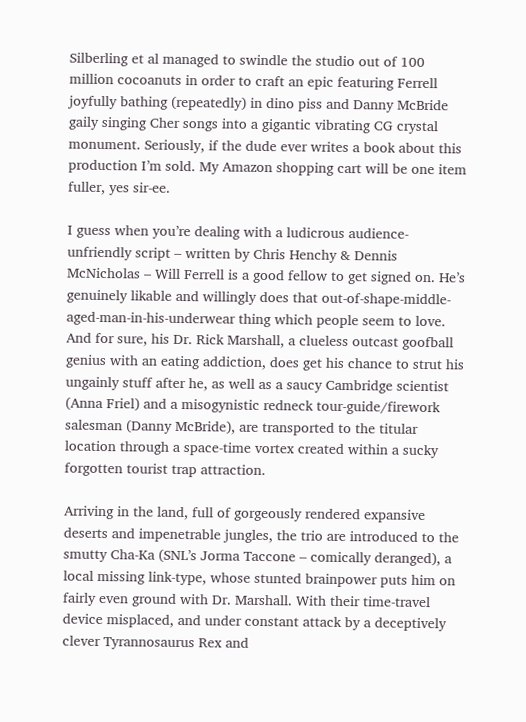Silberling et al managed to swindle the studio out of 100 million cocoanuts in order to craft an epic featuring Ferrell joyfully bathing (repeatedly) in dino piss and Danny McBride gaily singing Cher songs into a gigantic vibrating CG crystal monument. Seriously, if the dude ever writes a book about this production I’m sold. My Amazon shopping cart will be one item fuller, yes sir-ee.

I guess when you’re dealing with a ludicrous audience-unfriendly script – written by Chris Henchy & Dennis McNicholas – Will Ferrell is a good fellow to get signed on. He’s genuinely likable and willingly does that out-of-shape-middle-aged-man-in-his-underwear thing which people seem to love. And for sure, his Dr. Rick Marshall, a clueless outcast goofball genius with an eating addiction, does get his chance to strut his ungainly stuff after he, as well as a saucy Cambridge scientist (Anna Friel) and a misogynistic redneck tour-guide/firework salesman (Danny McBride), are transported to the titular location through a space-time vortex created within a sucky forgotten tourist trap attraction.

Arriving in the land, full of gorgeously rendered expansive deserts and impenetrable jungles, the trio are introduced to the smutty Cha-Ka (SNL’s Jorma Taccone – comically deranged), a local missing link-type, whose stunted brainpower puts him on fairly even ground with Dr. Marshall. With their time-travel device misplaced, and under constant attack by a deceptively clever Tyrannosaurus Rex and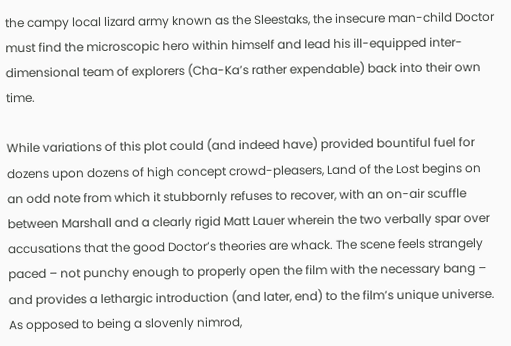the campy local lizard army known as the Sleestaks, the insecure man-child Doctor must find the microscopic hero within himself and lead his ill-equipped inter-dimensional team of explorers (Cha-Ka’s rather expendable) back into their own time.

While variations of this plot could (and indeed have) provided bountiful fuel for dozens upon dozens of high concept crowd-pleasers, Land of the Lost begins on an odd note from which it stubbornly refuses to recover, with an on-air scuffle between Marshall and a clearly rigid Matt Lauer wherein the two verbally spar over accusations that the good Doctor’s theories are whack. The scene feels strangely paced – not punchy enough to properly open the film with the necessary bang – and provides a lethargic introduction (and later, end) to the film’s unique universe. As opposed to being a slovenly nimrod,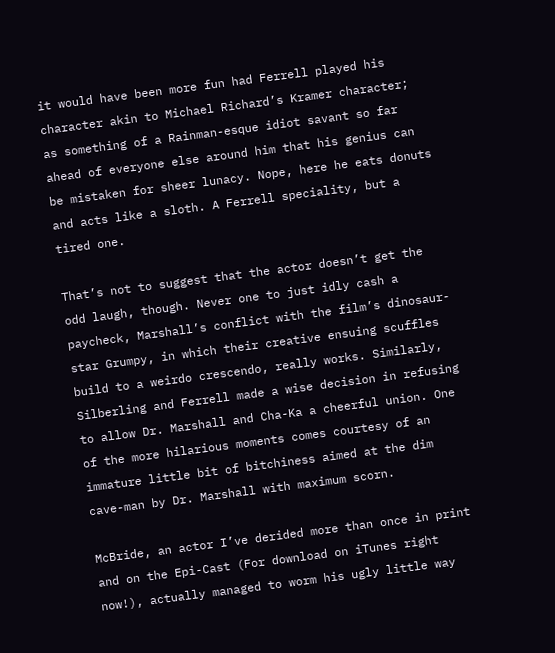it would have been more fun had Ferrell played his character akin to Michael Richard’s Kramer character; as something of a Rainman-esque idiot savant so far ahead of everyone else around him that his genius can be mistaken for sheer lunacy. Nope, here he eats donuts and acts like a sloth. A Ferrell speciality, but a tired one.

That’s not to suggest that the actor doesn’t get the odd laugh, though. Never one to just idly cash a paycheck, Marshall’s conflict with the film’s dinosaur-star Grumpy, in which their creative ensuing scuffles build to a weirdo crescendo, really works. Similarly, Silberling and Ferrell made a wise decision in refusing to allow Dr. Marshall and Cha-Ka a cheerful union. One of the more hilarious moments comes courtesy of an immature little bit of bitchiness aimed at the dim cave-man by Dr. Marshall with maximum scorn.

McBride, an actor I’ve derided more than once in print and on the Epi-Cast (For download on iTunes right now!), actually managed to worm his ugly little way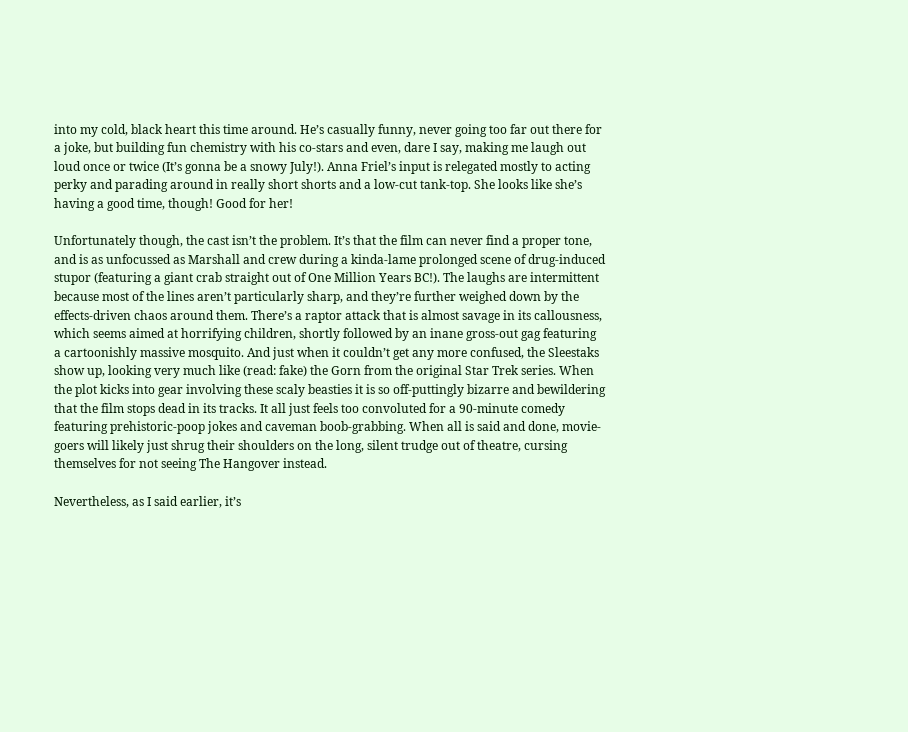into my cold, black heart this time around. He’s casually funny, never going too far out there for a joke, but building fun chemistry with his co-stars and even, dare I say, making me laugh out loud once or twice (It’s gonna be a snowy July!). Anna Friel’s input is relegated mostly to acting perky and parading around in really short shorts and a low-cut tank-top. She looks like she’s having a good time, though! Good for her!

Unfortunately though, the cast isn’t the problem. It’s that the film can never find a proper tone, and is as unfocussed as Marshall and crew during a kinda-lame prolonged scene of drug-induced stupor (featuring a giant crab straight out of One Million Years BC!). The laughs are intermittent because most of the lines aren’t particularly sharp, and they’re further weighed down by the effects-driven chaos around them. There’s a raptor attack that is almost savage in its callousness, which seems aimed at horrifying children, shortly followed by an inane gross-out gag featuring a cartoonishly massive mosquito. And just when it couldn’t get any more confused, the Sleestaks show up, looking very much like (read: fake) the Gorn from the original Star Trek series. When the plot kicks into gear involving these scaly beasties it is so off-puttingly bizarre and bewildering that the film stops dead in its tracks. It all just feels too convoluted for a 90-minute comedy featuring prehistoric-poop jokes and caveman boob-grabbing. When all is said and done, movie-goers will likely just shrug their shoulders on the long, silent trudge out of theatre, cursing themselves for not seeing The Hangover instead.

Nevertheless, as I said earlier, it’s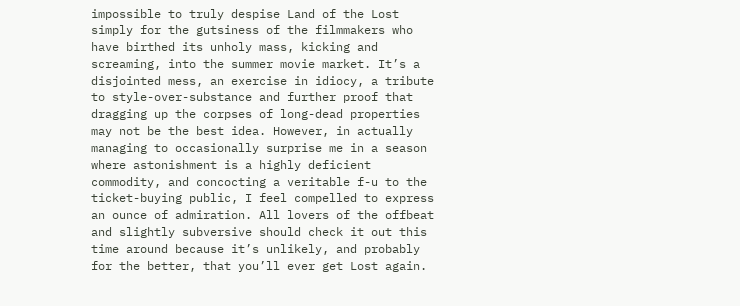impossible to truly despise Land of the Lost simply for the gutsiness of the filmmakers who have birthed its unholy mass, kicking and screaming, into the summer movie market. It’s a disjointed mess, an exercise in idiocy, a tribute to style-over-substance and further proof that dragging up the corpses of long-dead properties may not be the best idea. However, in actually managing to occasionally surprise me in a season where astonishment is a highly deficient commodity, and concocting a veritable f-u to the ticket-buying public, I feel compelled to express an ounce of admiration. All lovers of the offbeat and slightly subversive should check it out this time around because it’s unlikely, and probably for the better, that you’ll ever get Lost again.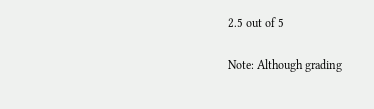2.5 out of 5

Note: Although grading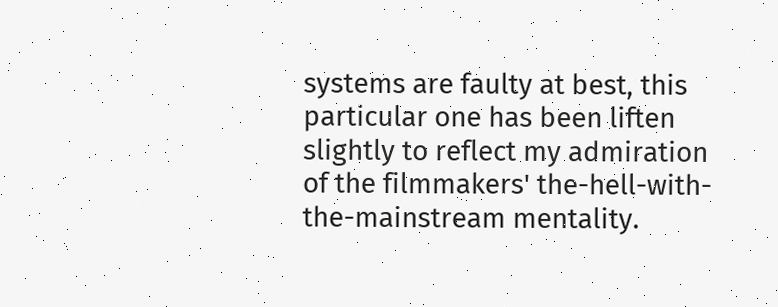systems are faulty at best, this particular one has been liften slightly to reflect my admiration of the filmmakers' the-hell-with-the-mainstream mentality.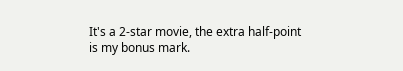It's a 2-star movie, the extra half-point is my bonus mark.